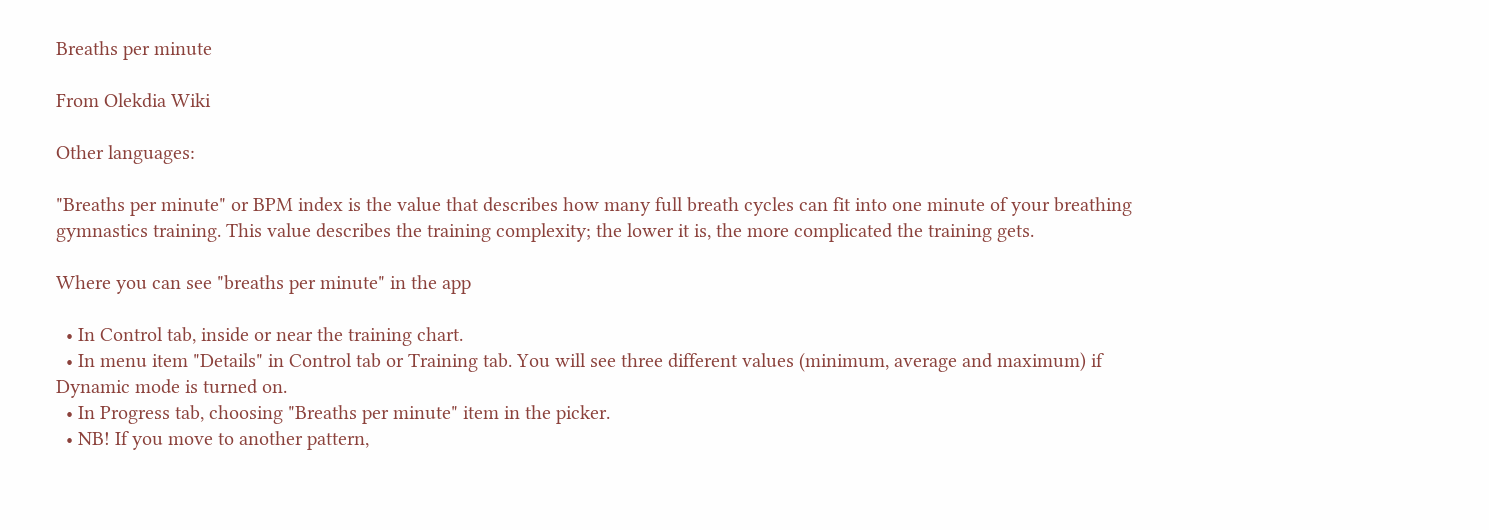Breaths per minute

From Olekdia Wiki

Other languages:

"Breaths per minute" or BPM index is the value that describes how many full breath cycles can fit into one minute of your breathing gymnastics training. This value describes the training complexity; the lower it is, the more complicated the training gets.

Where you can see "breaths per minute" in the app

  • In Control tab, inside or near the training chart.
  • In menu item "Details" in Control tab or Training tab. You will see three different values (minimum, average and maximum) if Dynamic mode is turned on.
  • In Progress tab, choosing "Breaths per minute" item in the picker.
  • NB! If you move to another pattern,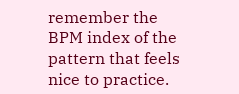remember the BPM index of the pattern that feels nice to practice.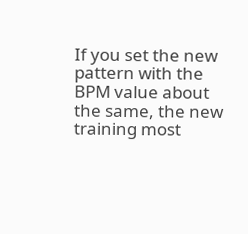If you set the new pattern with the BPM value about the same, the new training most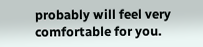probably will feel very comfortable for you.